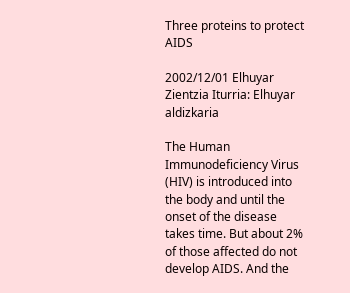Three proteins to protect AIDS

2002/12/01 Elhuyar Zientzia Iturria: Elhuyar aldizkaria

The Human Immunodeficiency Virus (HIV) is introduced into the body and until the onset of the disease takes time. But about 2% of those affected do not develop AIDS. And the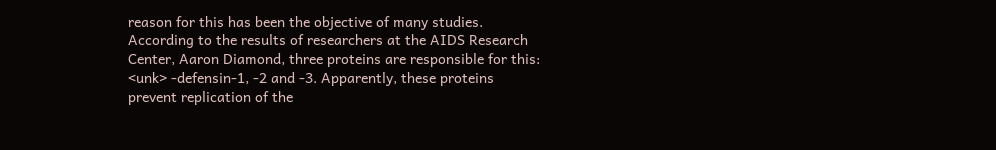reason for this has been the objective of many studies. According to the results of researchers at the AIDS Research Center, Aaron Diamond, three proteins are responsible for this: <unk> -defensin-1, -2 and -3. Apparently, these proteins prevent replication of the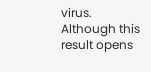virus. Although this result opens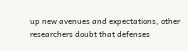up new avenues and expectations, other researchers doubt that defenses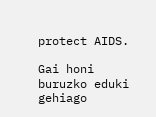protect AIDS.

Gai honi buruzko eduki gehiago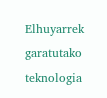Elhuyarrek garatutako teknologia